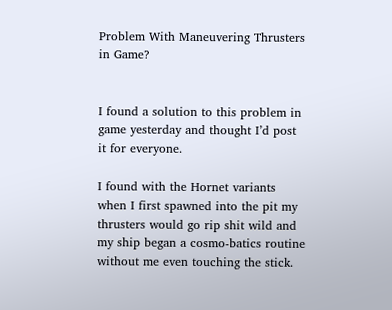Problem With Maneuvering Thrusters in Game?


I found a solution to this problem in game yesterday and thought I’d post it for everyone.

I found with the Hornet variants when I first spawned into the pit my thrusters would go rip shit wild and my ship began a cosmo-batics routine without me even touching the stick.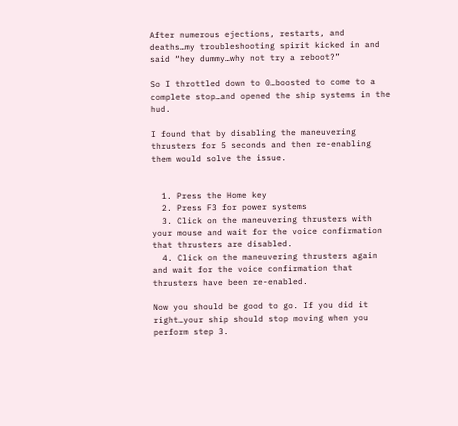After numerous ejections, restarts, and deaths…my troubleshooting spirit kicked in and said “hey dummy…why not try a reboot?”

So I throttled down to 0…boosted to come to a complete stop…and opened the ship systems in the hud.

I found that by disabling the maneuvering thrusters for 5 seconds and then re-enabling them would solve the issue.


  1. Press the Home key
  2. Press F3 for power systems
  3. Click on the maneuvering thrusters with your mouse and wait for the voice confirmation that thrusters are disabled.
  4. Click on the maneuvering thrusters again and wait for the voice confirmation that thrusters have been re-enabled.

Now you should be good to go. If you did it right…your ship should stop moving when you perform step 3.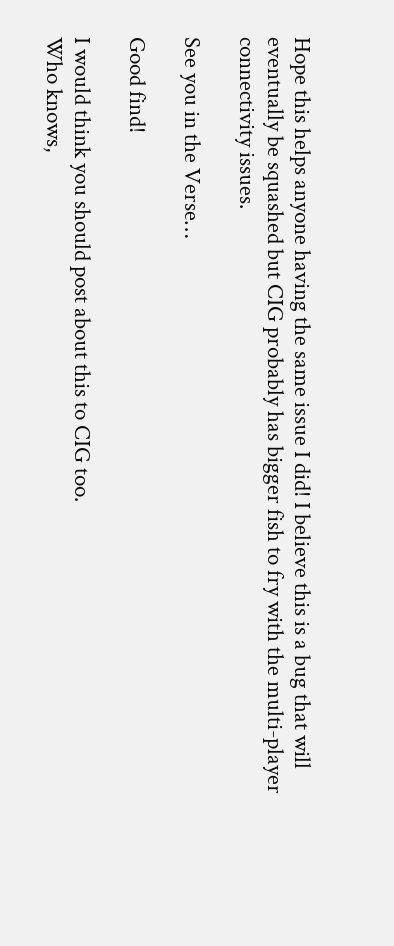Hope this helps anyone having the same issue I did! I believe this is a bug that will eventually be squashed but CIG probably has bigger fish to fry with the multi-player connectivity issues.

See you in the Verse…

Good find!

I would think you should post about this to CIG too.
Who knows,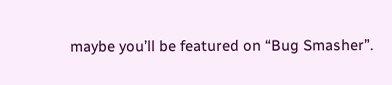maybe you’ll be featured on “Bug Smasher”.